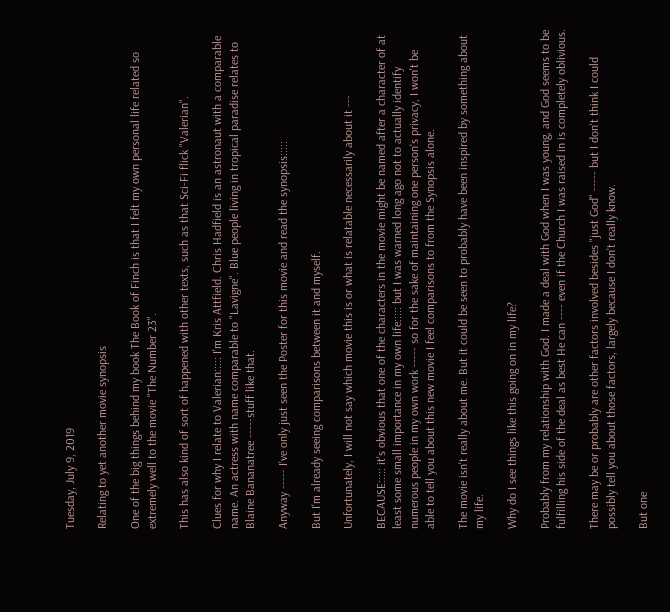Tuesday, July 9, 2019

Relating to yet another movie synopsis

One of the big things behind my book The Book of Finch is that I felt my own personal life related so extremely well to the movie "The Number 23".

This has also kind of sort of happened with other texts, such as that Sci-Fi flick "Valerian".

Clues for why I relate to Valerian::::: I'm Kris Attfield. Chris Hadfield is an astronaut with a comparable name. An actress with name comparable to "Lavigne". Blue people living in tropical paradise relates to Blaine Bananatree -----stuff like that.

Anyway ----- I've only just seen the Poster for this movie and read the synopsis:::::

But I'm already seeing comparisons between it and myself.

Unfortunately, I will not say which movie this is or what is relatable necessarily about it ---

BECAUSE::::: it's obvious that one of the characters in the movie might be named after a character of at least some small importance in my own life::::: but I was warned long ago not to actually identify numerous people in my own work ----- so for the sake of maintaining one person's privacy, I won't be able to tell you about this new movie I feel comparisons to from the Synopsis alone.

The movie isn't really about me. But it could be seen to probably have been inspired by something about my life.

Why do I see things like this going on in my life?

Probably from my relationship with God. I made a deal with God when I was young, and God seems to be fulfilling his side of the deal as best He can ---- even if the Church I was raised in is completely oblivious.

There may be or probably are other factors involved besides "just God" ----- but I don't think I could possibly tell you about those factors, largely because I don't really know.

But one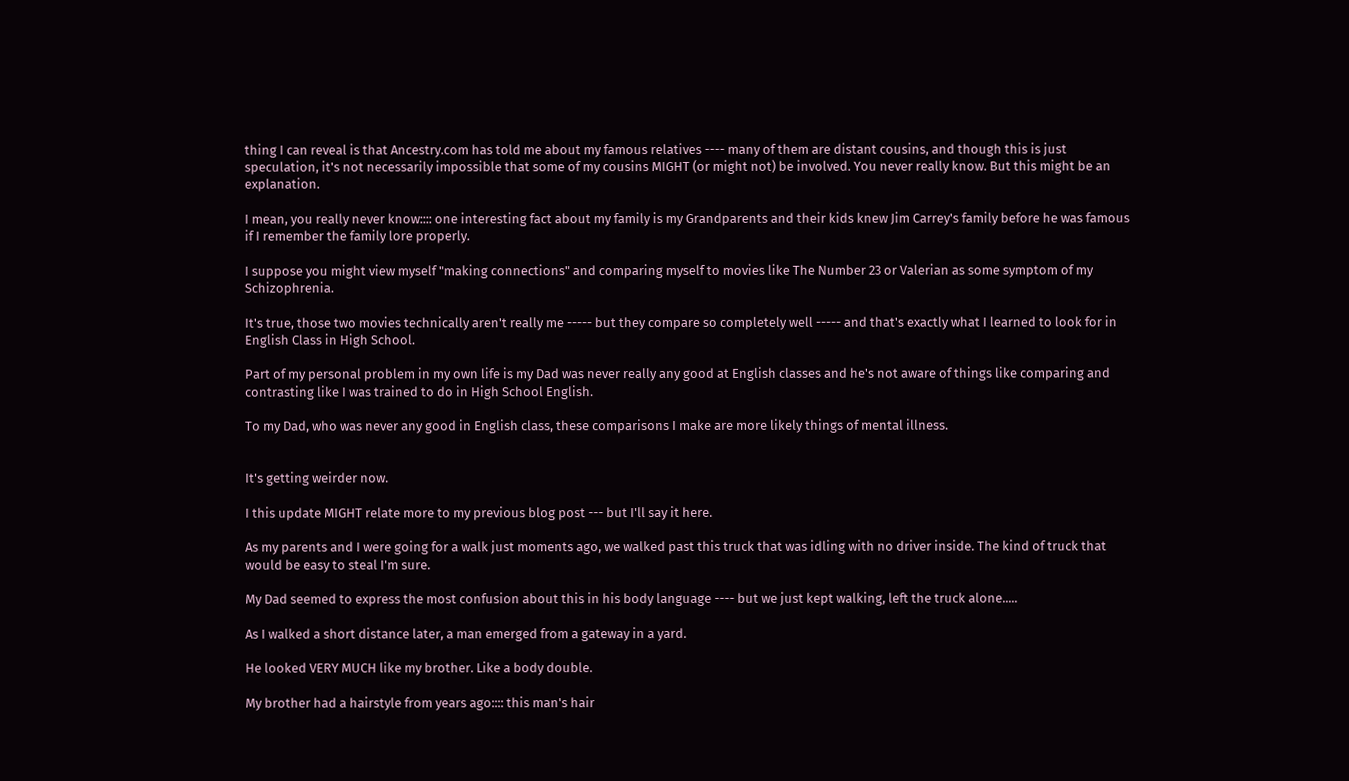thing I can reveal is that Ancestry.com has told me about my famous relatives ---- many of them are distant cousins, and though this is just speculation, it's not necessarily impossible that some of my cousins MIGHT (or might not) be involved. You never really know. But this might be an explanation.

I mean, you really never know:::: one interesting fact about my family is my Grandparents and their kids knew Jim Carrey's family before he was famous if I remember the family lore properly.

I suppose you might view myself "making connections" and comparing myself to movies like The Number 23 or Valerian as some symptom of my Schizophrenia.

It's true, those two movies technically aren't really me ----- but they compare so completely well ----- and that's exactly what I learned to look for in English Class in High School.

Part of my personal problem in my own life is my Dad was never really any good at English classes and he's not aware of things like comparing and contrasting like I was trained to do in High School English.

To my Dad, who was never any good in English class, these comparisons I make are more likely things of mental illness.


It's getting weirder now.

I this update MIGHT relate more to my previous blog post --- but I'll say it here.

As my parents and I were going for a walk just moments ago, we walked past this truck that was idling with no driver inside. The kind of truck that would be easy to steal I'm sure.

My Dad seemed to express the most confusion about this in his body language ---- but we just kept walking, left the truck alone.....

As I walked a short distance later, a man emerged from a gateway in a yard.

He looked VERY MUCH like my brother. Like a body double.

My brother had a hairstyle from years ago:::: this man's hair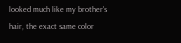looked much like my brother's hair, the exact same color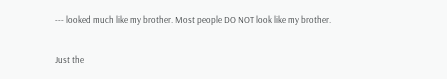--- looked much like my brother. Most people DO NOT look like my brother.

Just the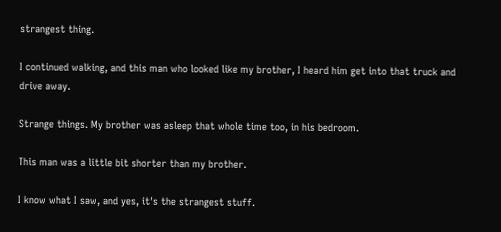strangest thing.

I continued walking, and this man who looked like my brother, I heard him get into that truck and drive away.

Strange things. My brother was asleep that whole time too, in his bedroom.

This man was a little bit shorter than my brother.

I know what I saw, and yes, it's the strangest stuff.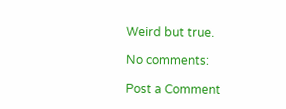Weird but true.

No comments:

Post a Comment